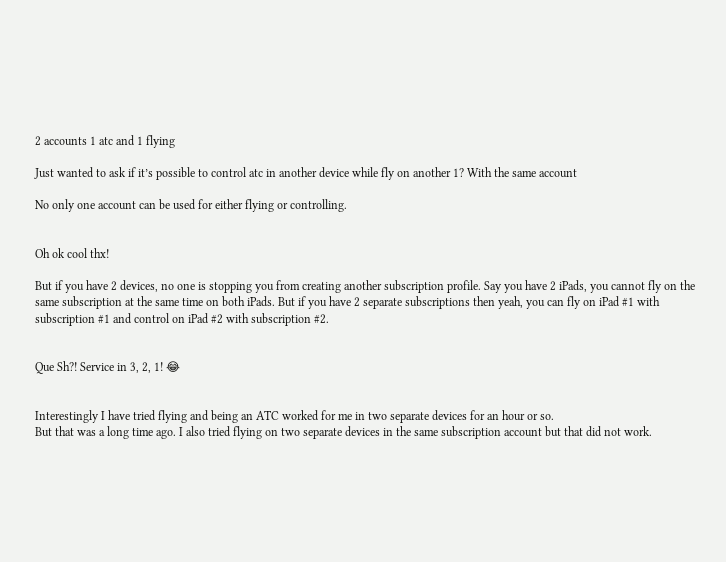2 accounts 1 atc and 1 flying

Just wanted to ask if it’s possible to control atc in another device while fly on another 1? With the same account

No only one account can be used for either flying or controlling.


Oh ok cool thx!

But if you have 2 devices, no one is stopping you from creating another subscription profile. Say you have 2 iPads, you cannot fly on the same subscription at the same time on both iPads. But if you have 2 separate subscriptions then yeah, you can fly on iPad #1 with subscription #1 and control on iPad #2 with subscription #2.


Que Sh?! Service in 3, 2, 1! 😂


Interestingly I have tried flying and being an ATC worked for me in two separate devices for an hour or so.
But that was a long time ago. I also tried flying on two separate devices in the same subscription account but that did not work.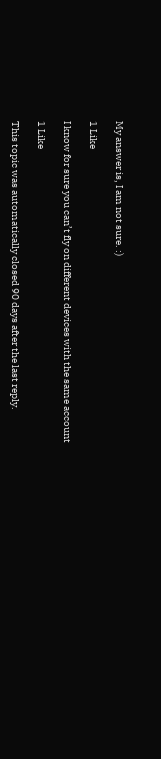My answer is, I am not sure. :)

1 Like

I know for sure you can’t fly on different devices with the same account

1 Like

This topic was automatically closed 90 days after the last reply.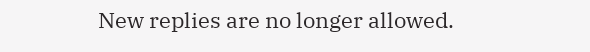New replies are no longer allowed.